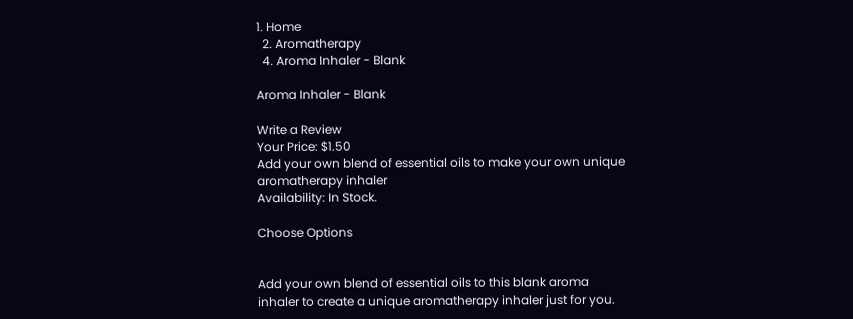1. Home
  2. Aromatherapy
  4. Aroma Inhaler - Blank

Aroma Inhaler - Blank

Write a Review
Your Price: $1.50
Add your own blend of essential oils to make your own unique aromatherapy inhaler
Availability: In Stock.

Choose Options


Add your own blend of essential oils to this blank aroma inhaler to create a unique aromatherapy inhaler just for you.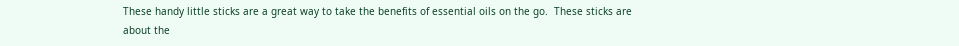These handy little sticks are a great way to take the benefits of essential oils on the go.  These sticks are about the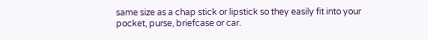same size as a chap stick or lipstick so they easily fit into your pocket, purse, briefcase or car.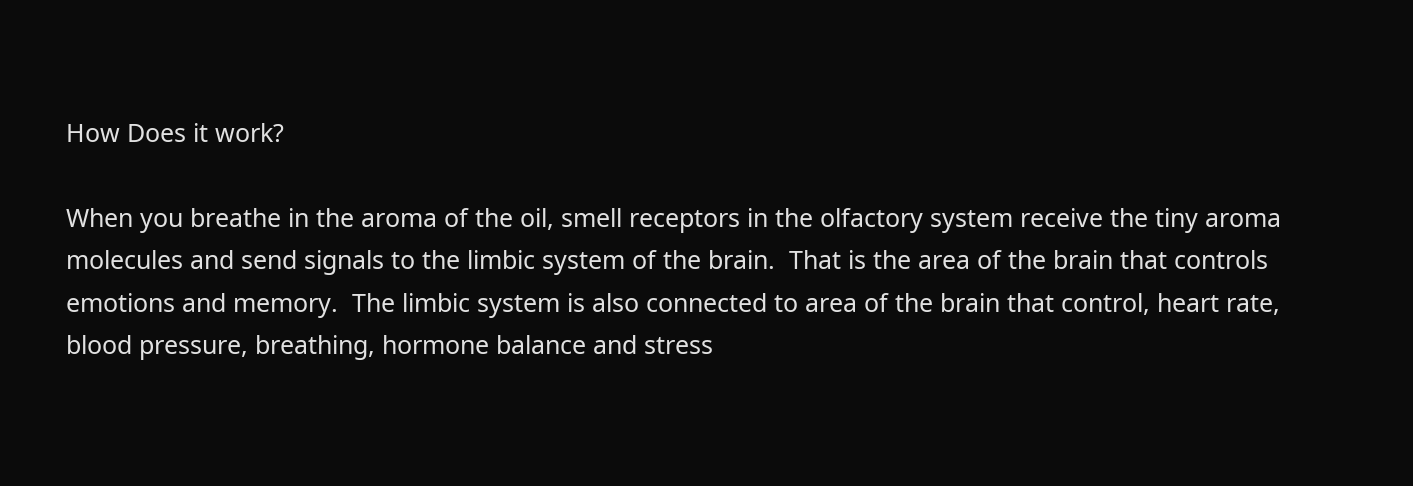How Does it work?

When you breathe in the aroma of the oil, smell receptors in the olfactory system receive the tiny aroma molecules and send signals to the limbic system of the brain.  That is the area of the brain that controls emotions and memory.  The limbic system is also connected to area of the brain that control, heart rate, blood pressure, breathing, hormone balance and stress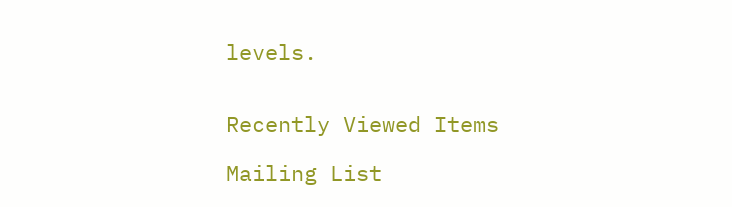levels.


Recently Viewed Items

Mailing List